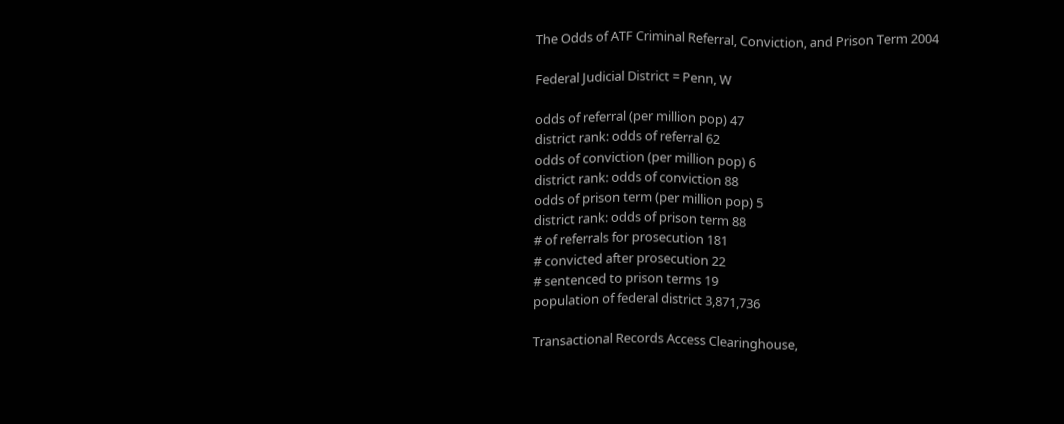The Odds of ATF Criminal Referral, Conviction, and Prison Term 2004

Federal Judicial District = Penn, W

odds of referral (per million pop) 47
district rank: odds of referral 62
odds of conviction (per million pop) 6
district rank: odds of conviction 88
odds of prison term (per million pop) 5
district rank: odds of prison term 88
# of referrals for prosecution 181
# convicted after prosecution 22
# sentenced to prison terms 19
population of federal district 3,871,736

Transactional Records Access Clearinghouse,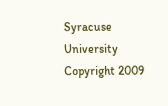Syracuse University
Copyright 2009